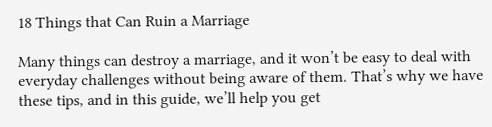18 Things that Can Ruin a Marriage

Many things can destroy a marriage, and it won’t be easy to deal with everyday challenges without being aware of them. That’s why we have these tips, and in this guide, we’ll help you get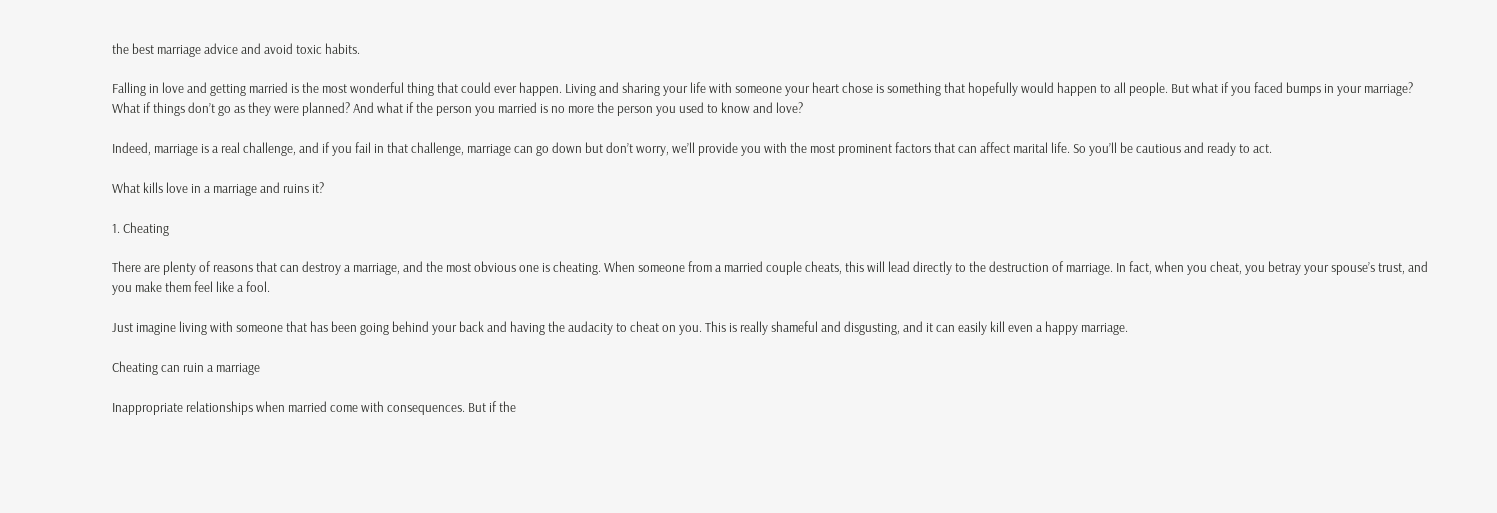the best marriage advice and avoid toxic habits.

Falling in love and getting married is the most wonderful thing that could ever happen. Living and sharing your life with someone your heart chose is something that hopefully would happen to all people. But what if you faced bumps in your marriage? What if things don’t go as they were planned? And what if the person you married is no more the person you used to know and love?

Indeed, marriage is a real challenge, and if you fail in that challenge, marriage can go down but don’t worry, we’ll provide you with the most prominent factors that can affect marital life. So you’ll be cautious and ready to act.

What kills love in a marriage and ruins it?

1. Cheating

There are plenty of reasons that can destroy a marriage, and the most obvious one is cheating. When someone from a married couple cheats, this will lead directly to the destruction of marriage. In fact, when you cheat, you betray your spouse’s trust, and you make them feel like a fool.

Just imagine living with someone that has been going behind your back and having the audacity to cheat on you. This is really shameful and disgusting, and it can easily kill even a happy marriage.

Cheating can ruin a marriage

Inappropriate relationships when married come with consequences. But if the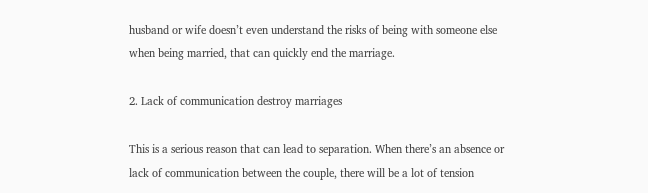husband or wife doesn’t even understand the risks of being with someone else when being married, that can quickly end the marriage.

2. Lack of communication destroy marriages

This is a serious reason that can lead to separation. When there’s an absence or lack of communication between the couple, there will be a lot of tension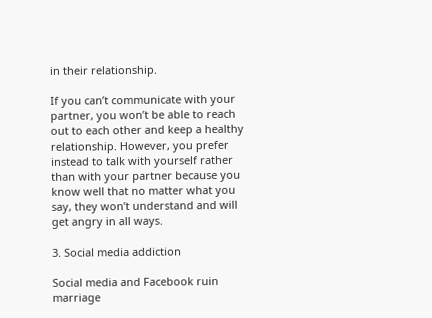in their relationship.

If you can’t communicate with your partner, you won’t be able to reach out to each other and keep a healthy relationship. However, you prefer instead to talk with yourself rather than with your partner because you know well that no matter what you say, they won’t understand and will get angry in all ways.

3. Social media addiction

Social media and Facebook ruin marriage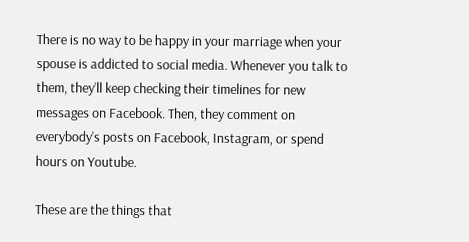There is no way to be happy in your marriage when your spouse is addicted to social media. Whenever you talk to them, they’ll keep checking their timelines for new messages on Facebook. Then, they comment on everybody’s posts on Facebook, Instagram, or spend hours on Youtube.

These are the things that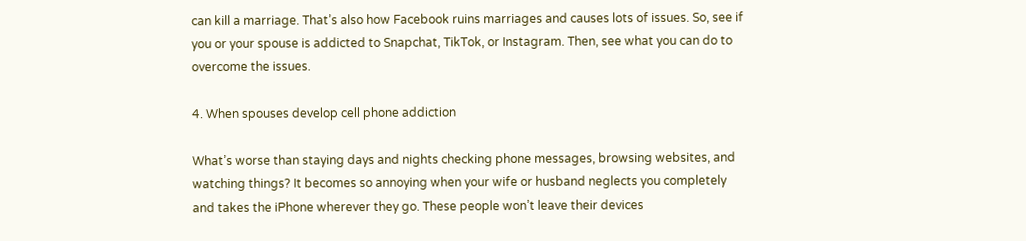can kill a marriage. That’s also how Facebook ruins marriages and causes lots of issues. So, see if you or your spouse is addicted to Snapchat, TikTok, or Instagram. Then, see what you can do to overcome the issues.

4. When spouses develop cell phone addiction

What’s worse than staying days and nights checking phone messages, browsing websites, and watching things? It becomes so annoying when your wife or husband neglects you completely and takes the iPhone wherever they go. These people won’t leave their devices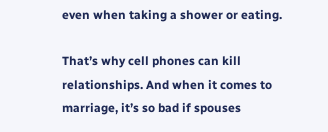even when taking a shower or eating.

That’s why cell phones can kill relationships. And when it comes to marriage, it’s so bad if spouses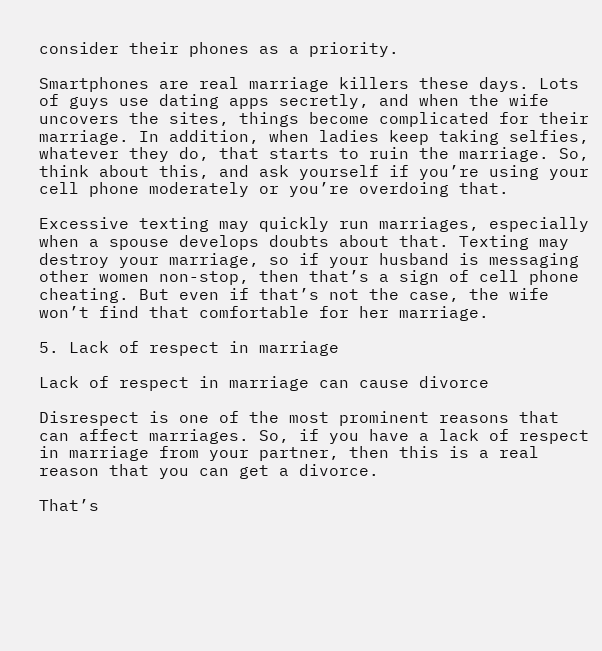consider their phones as a priority.

Smartphones are real marriage killers these days. Lots of guys use dating apps secretly, and when the wife uncovers the sites, things become complicated for their marriage. In addition, when ladies keep taking selfies, whatever they do, that starts to ruin the marriage. So, think about this, and ask yourself if you’re using your cell phone moderately or you’re overdoing that.

Excessive texting may quickly run marriages, especially when a spouse develops doubts about that. Texting may destroy your marriage, so if your husband is messaging other women non-stop, then that’s a sign of cell phone cheating. But even if that’s not the case, the wife won’t find that comfortable for her marriage.

5. Lack of respect in marriage

Lack of respect in marriage can cause divorce

Disrespect is one of the most prominent reasons that can affect marriages. So, if you have a lack of respect in marriage from your partner, then this is a real reason that you can get a divorce.

That’s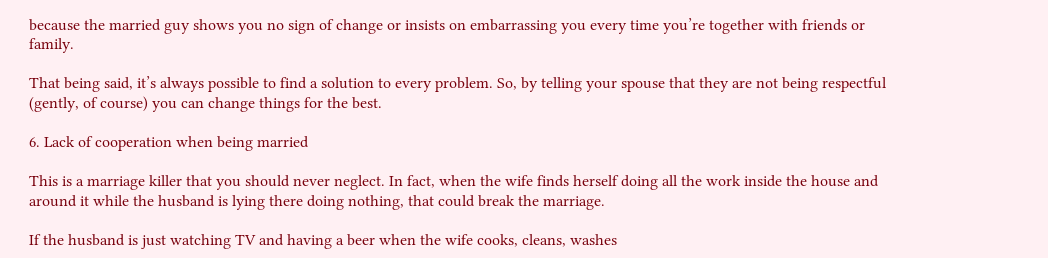because the married guy shows you no sign of change or insists on embarrassing you every time you’re together with friends or family.

That being said, it’s always possible to find a solution to every problem. So, by telling your spouse that they are not being respectful (gently, of course) you can change things for the best.

6. Lack of cooperation when being married

This is a marriage killer that you should never neglect. In fact, when the wife finds herself doing all the work inside the house and around it while the husband is lying there doing nothing, that could break the marriage.

If the husband is just watching TV and having a beer when the wife cooks, cleans, washes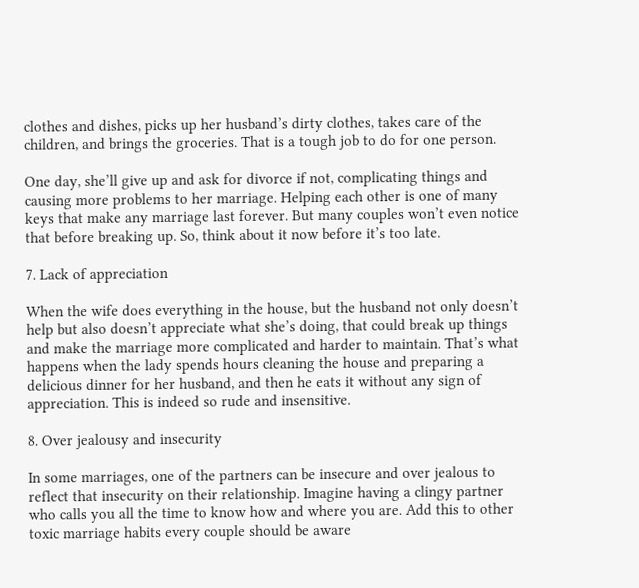clothes and dishes, picks up her husband’s dirty clothes, takes care of the children, and brings the groceries. That is a tough job to do for one person.

One day, she’ll give up and ask for divorce if not, complicating things and causing more problems to her marriage. Helping each other is one of many keys that make any marriage last forever. But many couples won’t even notice that before breaking up. So, think about it now before it’s too late.

7. Lack of appreciation

When the wife does everything in the house, but the husband not only doesn’t help but also doesn’t appreciate what she’s doing, that could break up things and make the marriage more complicated and harder to maintain. That’s what happens when the lady spends hours cleaning the house and preparing a delicious dinner for her husband, and then he eats it without any sign of appreciation. This is indeed so rude and insensitive.

8. Over jealousy and insecurity

In some marriages, one of the partners can be insecure and over jealous to reflect that insecurity on their relationship. Imagine having a clingy partner who calls you all the time to know how and where you are. Add this to other toxic marriage habits every couple should be aware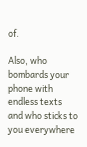of.

Also, who bombards your phone with endless texts and who sticks to you everywhere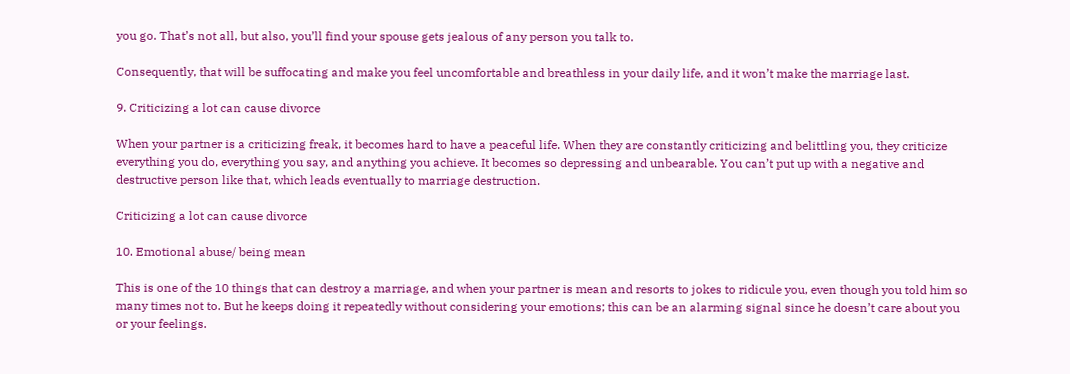you go. That’s not all, but also, you’ll find your spouse gets jealous of any person you talk to.

Consequently, that will be suffocating and make you feel uncomfortable and breathless in your daily life, and it won’t make the marriage last.

9. Criticizing a lot can cause divorce

When your partner is a criticizing freak, it becomes hard to have a peaceful life. When they are constantly criticizing and belittling you, they criticize everything you do, everything you say, and anything you achieve. It becomes so depressing and unbearable. You can’t put up with a negative and destructive person like that, which leads eventually to marriage destruction.

Criticizing a lot can cause divorce

10. Emotional abuse/ being mean

This is one of the 10 things that can destroy a marriage, and when your partner is mean and resorts to jokes to ridicule you, even though you told him so many times not to. But he keeps doing it repeatedly without considering your emotions; this can be an alarming signal since he doesn’t care about you or your feelings.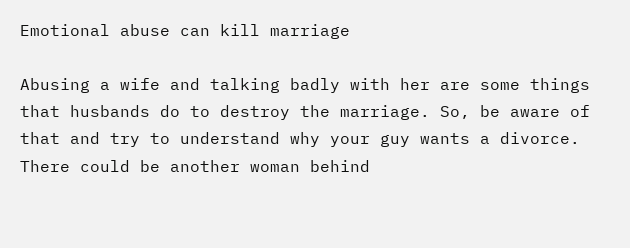Emotional abuse can kill marriage

Abusing a wife and talking badly with her are some things that husbands do to destroy the marriage. So, be aware of that and try to understand why your guy wants a divorce. There could be another woman behind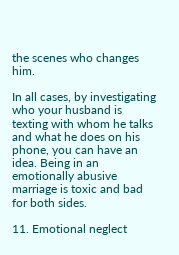the scenes who changes him.

In all cases, by investigating who your husband is texting with whom he talks and what he does on his phone, you can have an idea. Being in an emotionally abusive marriage is toxic and bad for both sides.

11. Emotional neglect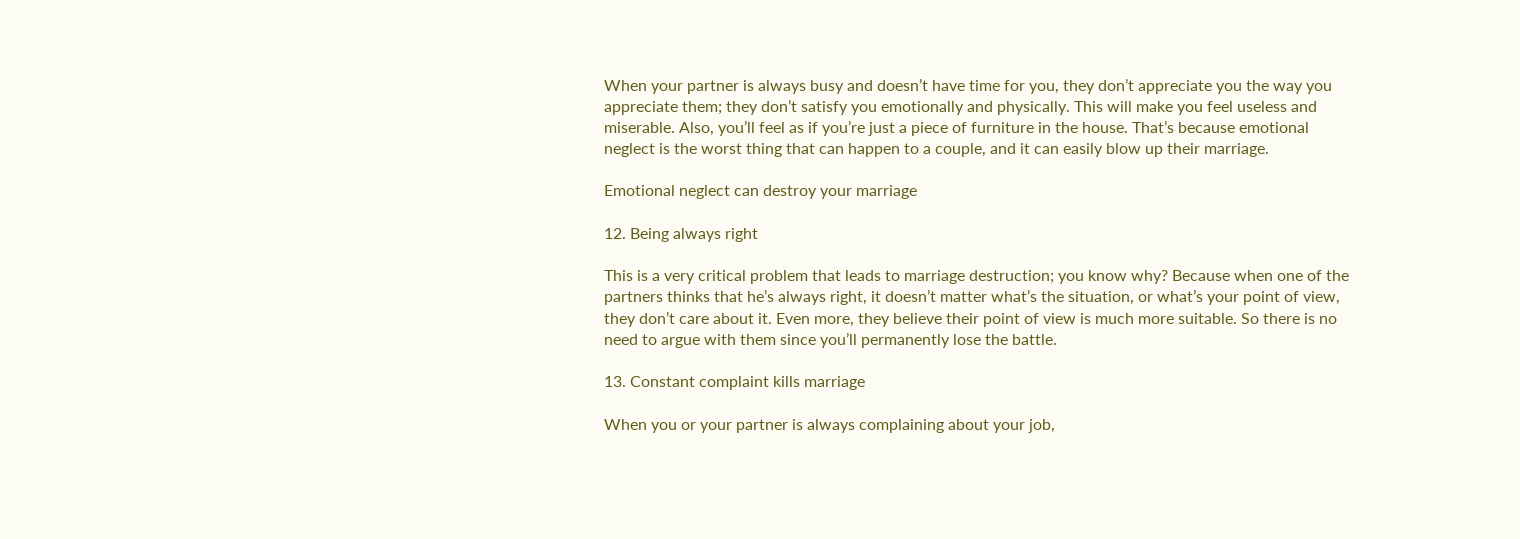When your partner is always busy and doesn’t have time for you, they don’t appreciate you the way you appreciate them; they don’t satisfy you emotionally and physically. This will make you feel useless and miserable. Also, you’ll feel as if you’re just a piece of furniture in the house. That’s because emotional neglect is the worst thing that can happen to a couple, and it can easily blow up their marriage.

Emotional neglect can destroy your marriage

12. Being always right

This is a very critical problem that leads to marriage destruction; you know why? Because when one of the partners thinks that he’s always right, it doesn’t matter what’s the situation, or what’s your point of view, they don’t care about it. Even more, they believe their point of view is much more suitable. So there is no need to argue with them since you’ll permanently lose the battle.

13. Constant complaint kills marriage

When you or your partner is always complaining about your job,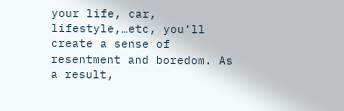your life, car, lifestyle,…etc, you’ll create a sense of resentment and boredom. As a result,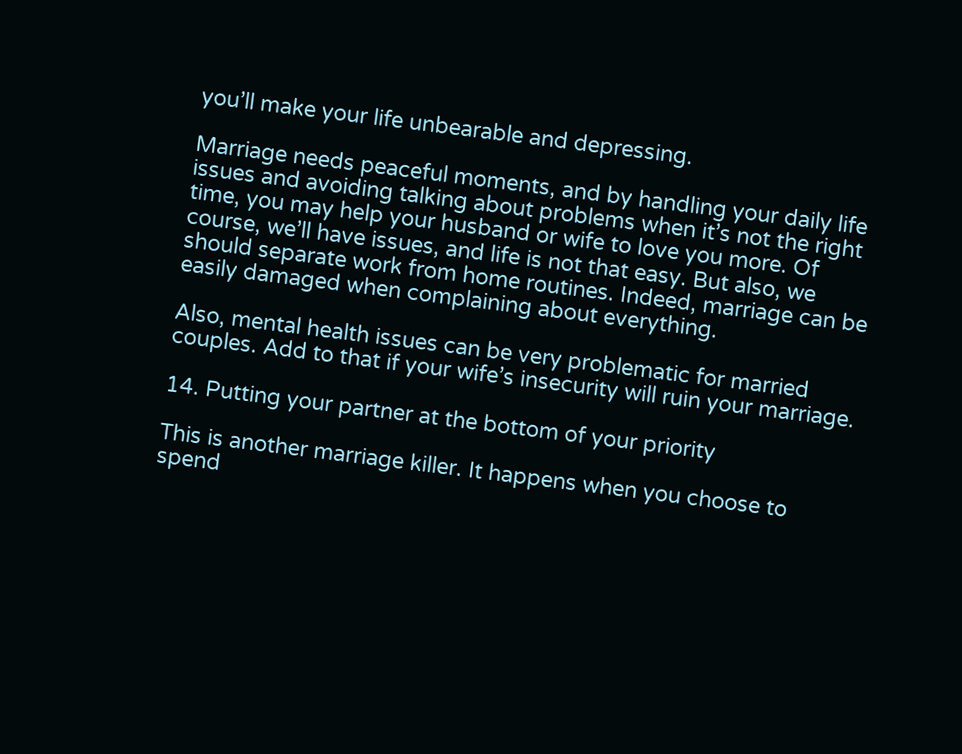you’ll make your life unbearable and depressing.

Marriage needs peaceful moments, and by handling your daily life issues and avoiding talking about problems when it’s not the right time, you may help your husband or wife to love you more. Of course, we’ll have issues, and life is not that easy. But also, we should separate work from home routines. Indeed, marriage can be easily damaged when complaining about everything.

Also, mental health issues can be very problematic for married couples. Add to that if your wife’s insecurity will ruin your marriage.

14. Putting your partner at the bottom of your priority

This is another marriage killer. It happens when you choose to spend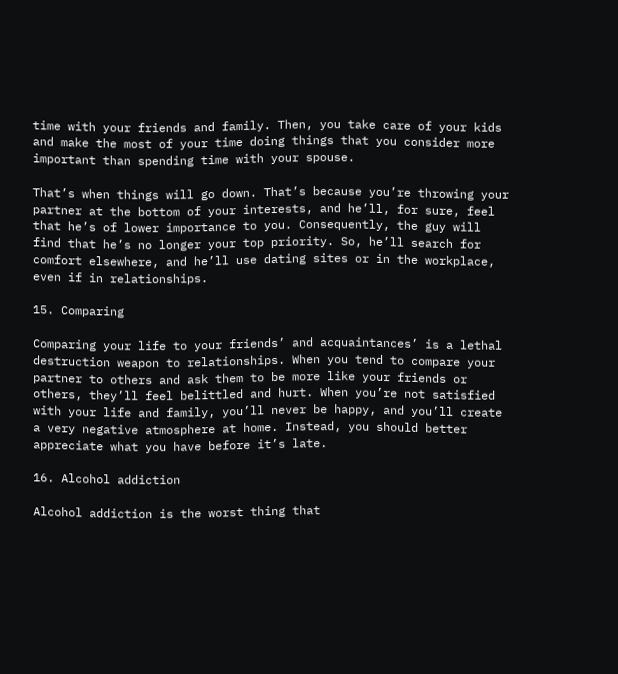time with your friends and family. Then, you take care of your kids and make the most of your time doing things that you consider more important than spending time with your spouse.

That’s when things will go down. That’s because you’re throwing your partner at the bottom of your interests, and he’ll, for sure, feel that he’s of lower importance to you. Consequently, the guy will find that he’s no longer your top priority. So, he’ll search for comfort elsewhere, and he’ll use dating sites or in the workplace, even if in relationships.

15. Comparing

Comparing your life to your friends’ and acquaintances’ is a lethal destruction weapon to relationships. When you tend to compare your partner to others and ask them to be more like your friends or others, they’ll feel belittled and hurt. When you’re not satisfied with your life and family, you’ll never be happy, and you’ll create a very negative atmosphere at home. Instead, you should better appreciate what you have before it’s late.

16. Alcohol addiction

Alcohol addiction is the worst thing that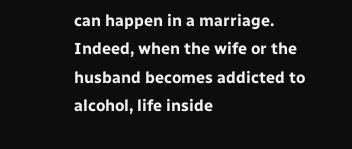can happen in a marriage. Indeed, when the wife or the husband becomes addicted to alcohol, life inside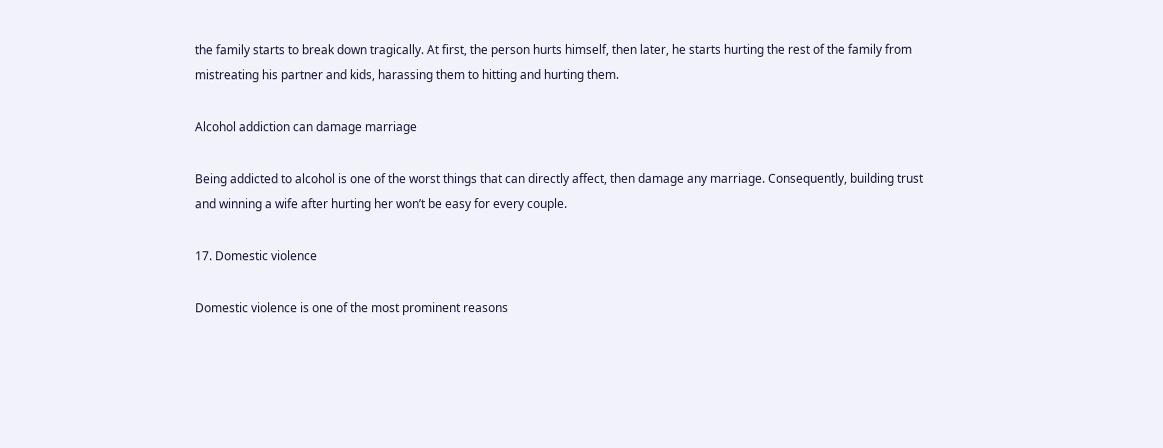the family starts to break down tragically. At first, the person hurts himself, then later, he starts hurting the rest of the family from mistreating his partner and kids, harassing them to hitting and hurting them.

Alcohol addiction can damage marriage

Being addicted to alcohol is one of the worst things that can directly affect, then damage any marriage. Consequently, building trust and winning a wife after hurting her won’t be easy for every couple.

17. Domestic violence

Domestic violence is one of the most prominent reasons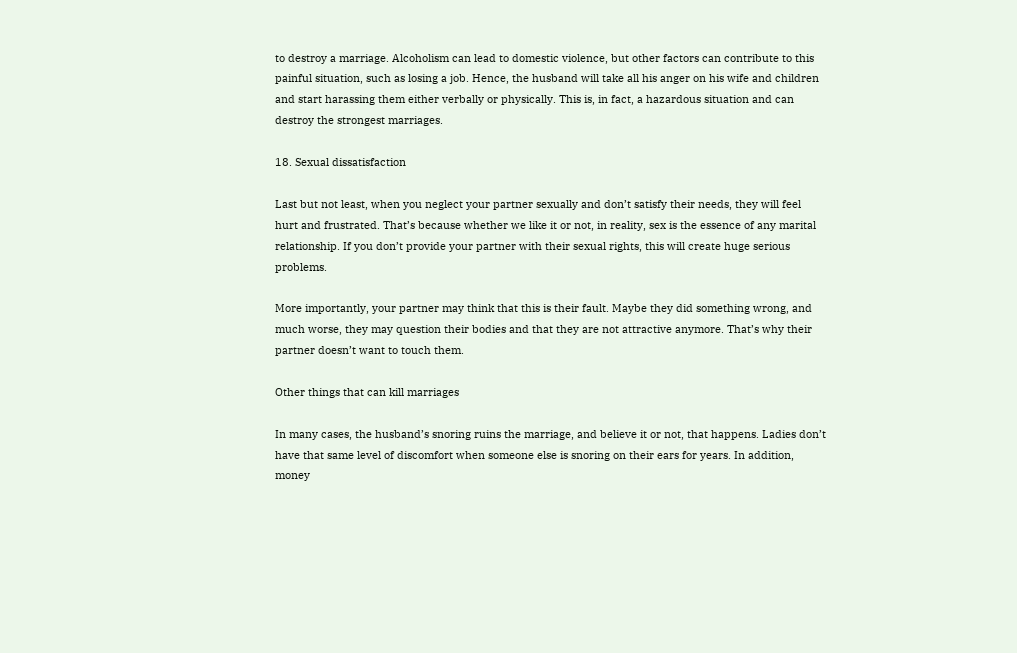to destroy a marriage. Alcoholism can lead to domestic violence, but other factors can contribute to this painful situation, such as losing a job. Hence, the husband will take all his anger on his wife and children and start harassing them either verbally or physically. This is, in fact, a hazardous situation and can destroy the strongest marriages.

18. Sexual dissatisfaction

Last but not least, when you neglect your partner sexually and don’t satisfy their needs, they will feel hurt and frustrated. That’s because whether we like it or not, in reality, sex is the essence of any marital relationship. If you don’t provide your partner with their sexual rights, this will create huge serious problems.

More importantly, your partner may think that this is their fault. Maybe they did something wrong, and much worse, they may question their bodies and that they are not attractive anymore. That’s why their partner doesn’t want to touch them.

Other things that can kill marriages

In many cases, the husband’s snoring ruins the marriage, and believe it or not, that happens. Ladies don’t have that same level of discomfort when someone else is snoring on their ears for years. In addition, money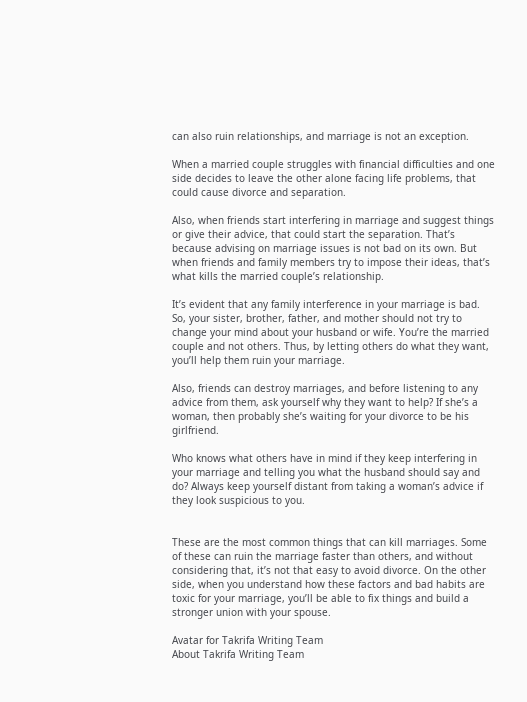can also ruin relationships, and marriage is not an exception.

When a married couple struggles with financial difficulties and one side decides to leave the other alone facing life problems, that could cause divorce and separation.

Also, when friends start interfering in marriage and suggest things or give their advice, that could start the separation. That’s because advising on marriage issues is not bad on its own. But when friends and family members try to impose their ideas, that’s what kills the married couple’s relationship.

It’s evident that any family interference in your marriage is bad. So, your sister, brother, father, and mother should not try to change your mind about your husband or wife. You’re the married couple and not others. Thus, by letting others do what they want, you’ll help them ruin your marriage.

Also, friends can destroy marriages, and before listening to any advice from them, ask yourself why they want to help? If she’s a woman, then probably she’s waiting for your divorce to be his girlfriend.

Who knows what others have in mind if they keep interfering in your marriage and telling you what the husband should say and do? Always keep yourself distant from taking a woman’s advice if they look suspicious to you.


These are the most common things that can kill marriages. Some of these can ruin the marriage faster than others, and without considering that, it’s not that easy to avoid divorce. On the other side, when you understand how these factors and bad habits are toxic for your marriage, you’ll be able to fix things and build a stronger union with your spouse.

Avatar for Takrifa Writing Team
About Takrifa Writing Team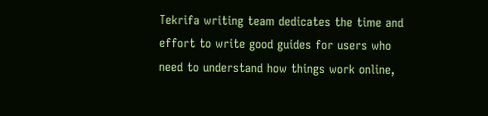Tekrifa writing team dedicates the time and effort to write good guides for users who need to understand how things work online,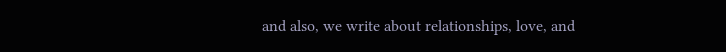and also, we write about relationships, love, and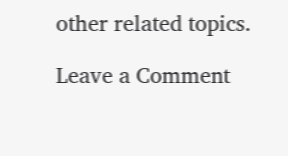other related topics.

Leave a Comment